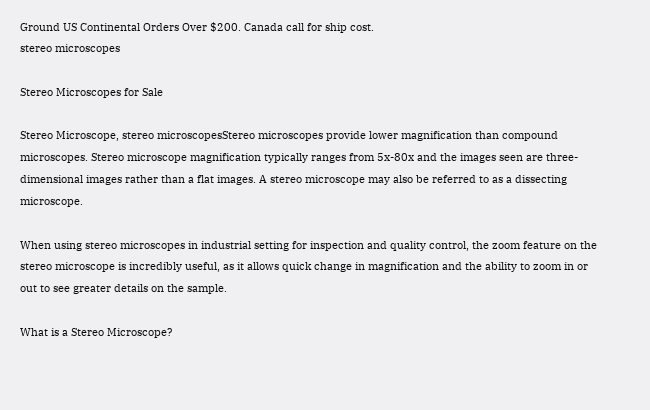Ground US Continental Orders Over $200. Canada call for ship cost.
stereo microscopes

Stereo Microscopes for Sale

Stereo Microscope, stereo microscopesStereo microscopes provide lower magnification than compound microscopes. Stereo microscope magnification typically ranges from 5x-80x and the images seen are three-dimensional images rather than a flat images. A stereo microscope may also be referred to as a dissecting microscope.

When using stereo microscopes in industrial setting for inspection and quality control, the zoom feature on the stereo microscope is incredibly useful, as it allows quick change in magnification and the ability to zoom in or out to see greater details on the sample.

What is a Stereo Microscope?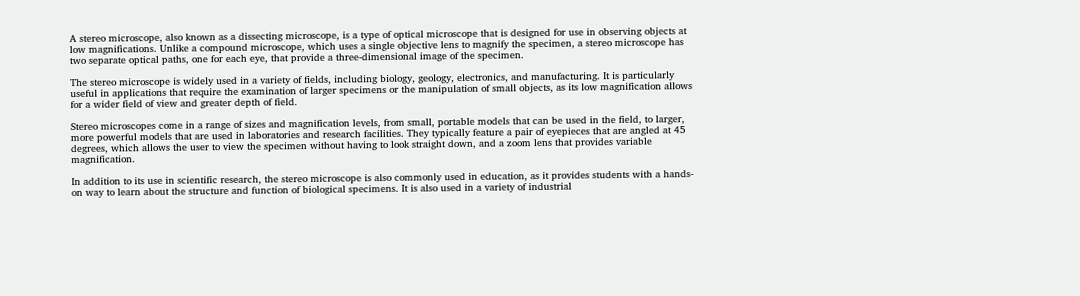A stereo microscope, also known as a dissecting microscope, is a type of optical microscope that is designed for use in observing objects at low magnifications. Unlike a compound microscope, which uses a single objective lens to magnify the specimen, a stereo microscope has two separate optical paths, one for each eye, that provide a three-dimensional image of the specimen.

The stereo microscope is widely used in a variety of fields, including biology, geology, electronics, and manufacturing. It is particularly useful in applications that require the examination of larger specimens or the manipulation of small objects, as its low magnification allows for a wider field of view and greater depth of field.

Stereo microscopes come in a range of sizes and magnification levels, from small, portable models that can be used in the field, to larger, more powerful models that are used in laboratories and research facilities. They typically feature a pair of eyepieces that are angled at 45 degrees, which allows the user to view the specimen without having to look straight down, and a zoom lens that provides variable magnification.

In addition to its use in scientific research, the stereo microscope is also commonly used in education, as it provides students with a hands-on way to learn about the structure and function of biological specimens. It is also used in a variety of industrial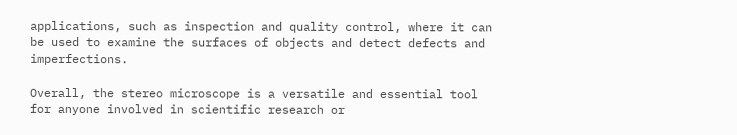applications, such as inspection and quality control, where it can be used to examine the surfaces of objects and detect defects and imperfections.

Overall, the stereo microscope is a versatile and essential tool for anyone involved in scientific research or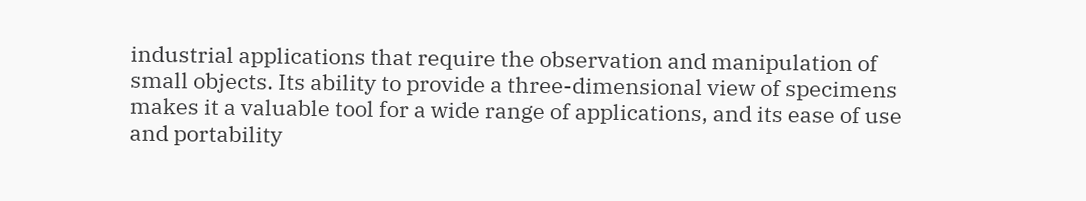industrial applications that require the observation and manipulation of small objects. Its ability to provide a three-dimensional view of specimens makes it a valuable tool for a wide range of applications, and its ease of use and portability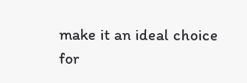make it an ideal choice for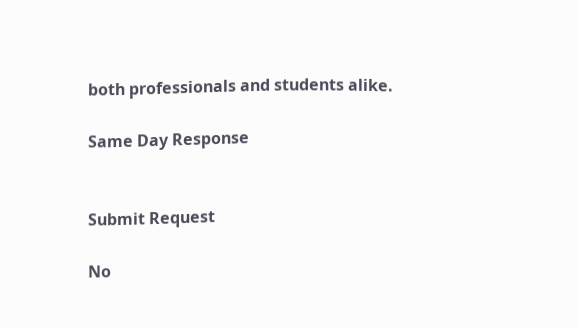both professionals and students alike.

Same Day Response


Submit Request

No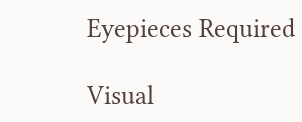Eyepieces Required

Visual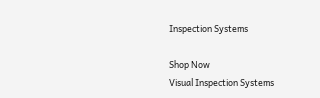Inspection Systems

Shop Now
Visual Inspection Systems